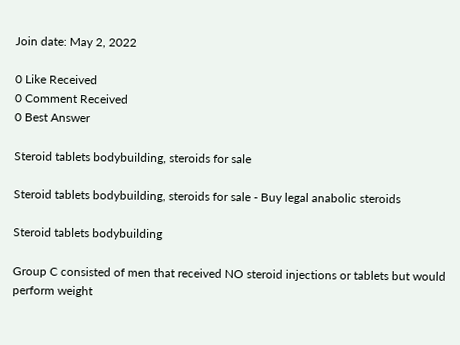Join date: May 2, 2022

0 Like Received
0 Comment Received
0 Best Answer

Steroid tablets bodybuilding, steroids for sale

Steroid tablets bodybuilding, steroids for sale - Buy legal anabolic steroids

Steroid tablets bodybuilding

Group C consisted of men that received NO steroid injections or tablets but would perform weight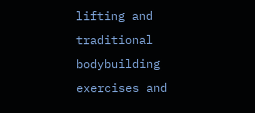lifting and traditional bodybuilding exercises and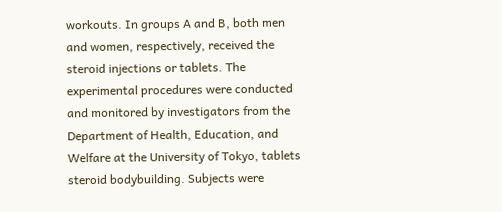workouts. In groups A and B, both men and women, respectively, received the steroid injections or tablets. The experimental procedures were conducted and monitored by investigators from the Department of Health, Education, and Welfare at the University of Tokyo, tablets steroid bodybuilding. Subjects were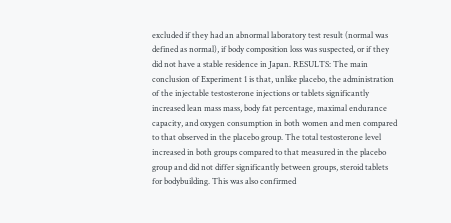excluded if they had an abnormal laboratory test result (normal was defined as normal), if body composition loss was suspected, or if they did not have a stable residence in Japan. RESULTS: The main conclusion of Experiment 1 is that, unlike placebo, the administration of the injectable testosterone injections or tablets significantly increased lean mass mass, body fat percentage, maximal endurance capacity, and oxygen consumption in both women and men compared to that observed in the placebo group. The total testosterone level increased in both groups compared to that measured in the placebo group and did not differ significantly between groups, steroid tablets for bodybuilding. This was also confirmed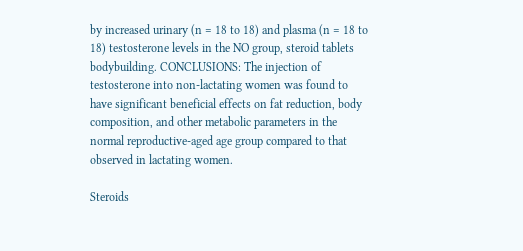by increased urinary (n = 18 to 18) and plasma (n = 18 to 18) testosterone levels in the NO group, steroid tablets bodybuilding. CONCLUSIONS: The injection of testosterone into non-lactating women was found to have significant beneficial effects on fat reduction, body composition, and other metabolic parameters in the normal reproductive-aged age group compared to that observed in lactating women.

Steroids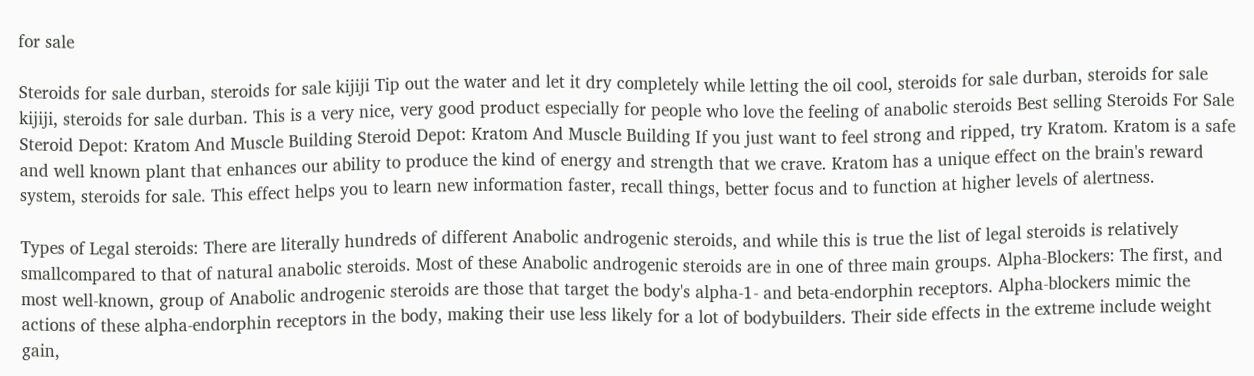for sale

Steroids for sale durban, steroids for sale kijiji Tip out the water and let it dry completely while letting the oil cool, steroids for sale durban, steroids for sale kijiji, steroids for sale durban. This is a very nice, very good product especially for people who love the feeling of anabolic steroids Best selling Steroids For Sale Steroid Depot: Kratom And Muscle Building Steroid Depot: Kratom And Muscle Building If you just want to feel strong and ripped, try Kratom. Kratom is a safe and well known plant that enhances our ability to produce the kind of energy and strength that we crave. Kratom has a unique effect on the brain's reward system, steroids for sale. This effect helps you to learn new information faster, recall things, better focus and to function at higher levels of alertness.

Types of Legal steroids: There are literally hundreds of different Anabolic androgenic steroids, and while this is true the list of legal steroids is relatively smallcompared to that of natural anabolic steroids. Most of these Anabolic androgenic steroids are in one of three main groups. Alpha-Blockers: The first, and most well-known, group of Anabolic androgenic steroids are those that target the body's alpha-1- and beta-endorphin receptors. Alpha-blockers mimic the actions of these alpha-endorphin receptors in the body, making their use less likely for a lot of bodybuilders. Their side effects in the extreme include weight gain,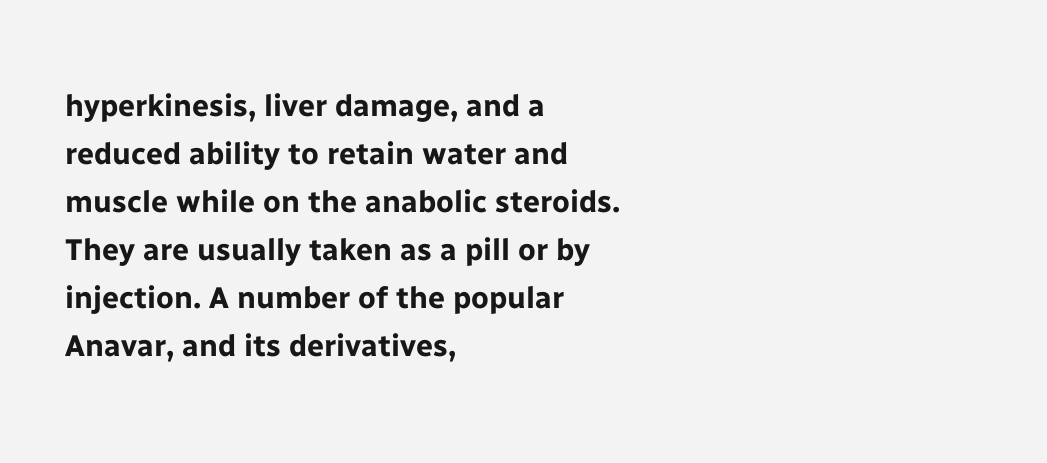hyperkinesis, liver damage, and a reduced ability to retain water and muscle while on the anabolic steroids. They are usually taken as a pill or by injection. A number of the popular Anavar, and its derivatives,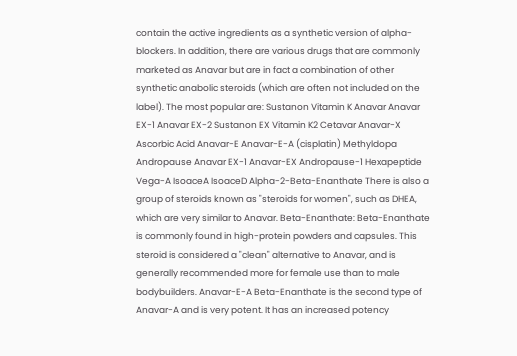contain the active ingredients as a synthetic version of alpha-blockers. In addition, there are various drugs that are commonly marketed as Anavar but are in fact a combination of other synthetic anabolic steroids (which are often not included on the label). The most popular are: Sustanon Vitamin K Anavar Anavar EX-1 Anavar EX-2 Sustanon EX Vitamin K2 Cetavar Anavar-X Ascorbic Acid Anavar-E Anavar-E-A (cisplatin) Methyldopa Andropause Anavar EX-1 Anavar-EX Andropause-1 Hexapeptide Vega-A IsoaceA IsoaceD Alpha-2-Beta-Enanthate There is also a group of steroids known as "steroids for women", such as DHEA, which are very similar to Anavar. Beta-Enanthate: Beta-Enanthate is commonly found in high-protein powders and capsules. This steroid is considered a "clean" alternative to Anavar, and is generally recommended more for female use than to male bodybuilders. Anavar-E-A Beta-Enanthate is the second type of Anavar-A and is very potent. It has an increased potency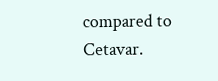compared to Cetavar.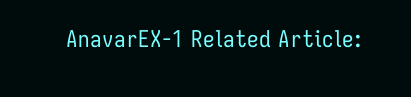AnavarEX-1 Related Article: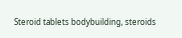Steroid tablets bodybuilding, steroids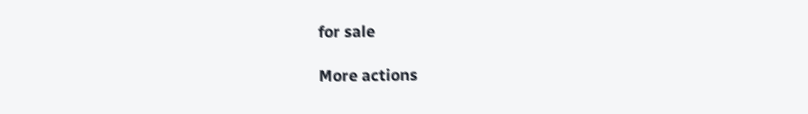for sale

More actions